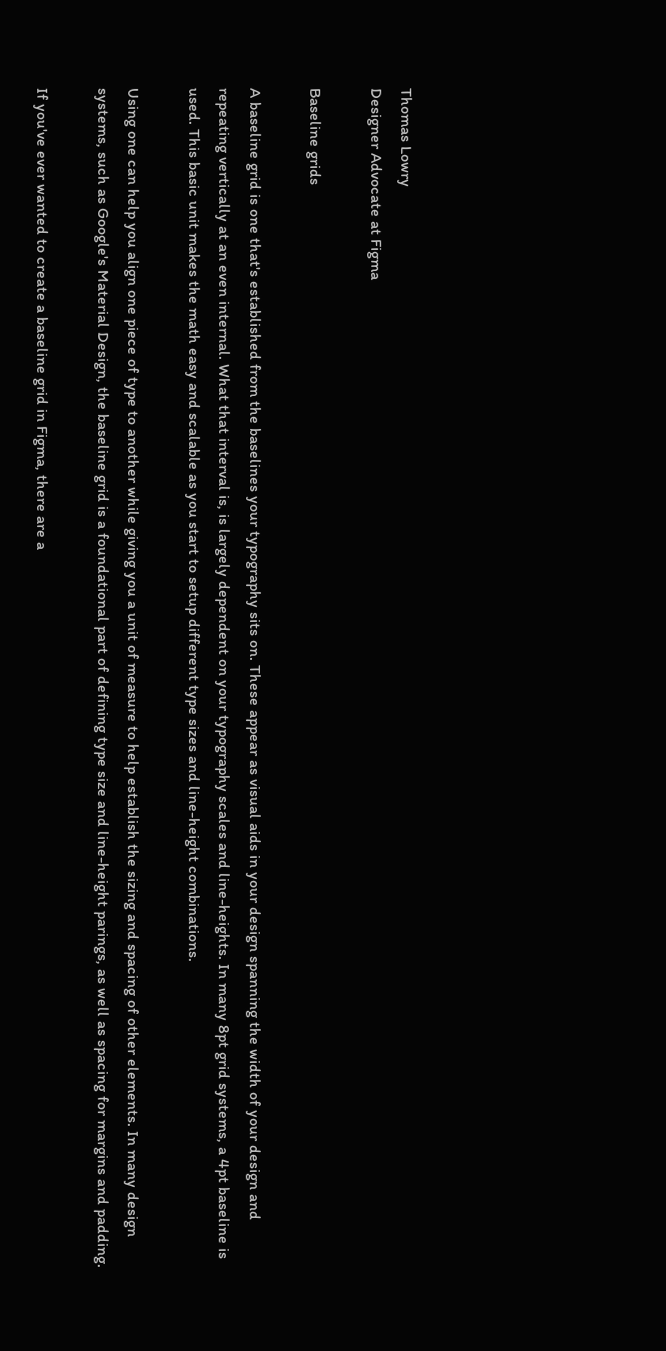Thomas Lowry
Designer Advocate at Figma

Baseline grids

A baseline grid is one that's established from the baselines your typography sits on. These appear as visual aids in your design spanning the width of your design and repeating vertically at an even internal. What that interval is, is largely dependent on your typography scales and line-heights. In many 8pt grid systems, a 4pt baseline is used. This basic unit makes the math easy and scalable as you start to setup different type sizes and line-height combinations.

Using one can help you align one piece of type to another while giving you a unit of measure to help establish the sizing and spacing of other elements. In many design systems, such as Google's Material Design, the baseline grid is a foundational part of defining type size and line-height parings, as well as spacing for margins and padding.

If you've ever wanted to create a baseline grid in Figma, there are a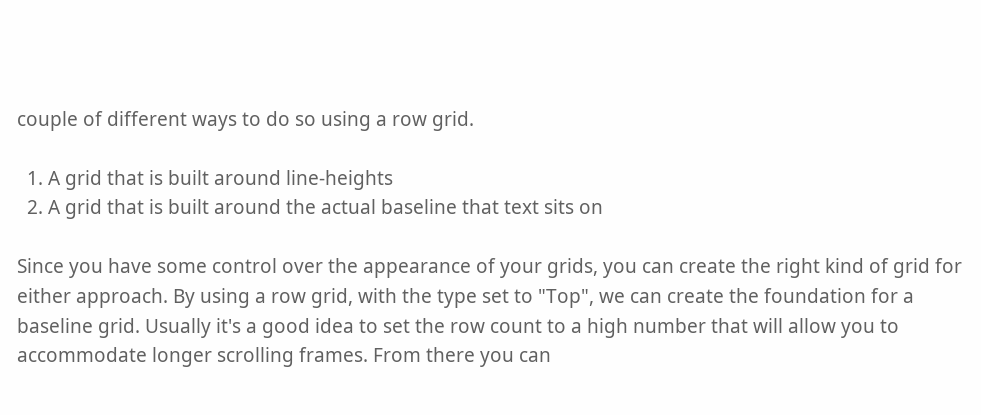couple of different ways to do so using a row grid.

  1. A grid that is built around line-heights
  2. A grid that is built around the actual baseline that text sits on

Since you have some control over the appearance of your grids, you can create the right kind of grid for either approach. By using a row grid, with the type set to "Top", we can create the foundation for a baseline grid. Usually it's a good idea to set the row count to a high number that will allow you to accommodate longer scrolling frames. From there you can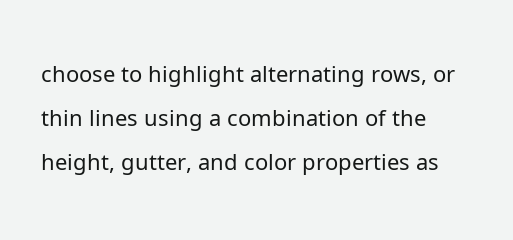choose to highlight alternating rows, or thin lines using a combination of the height, gutter, and color properties as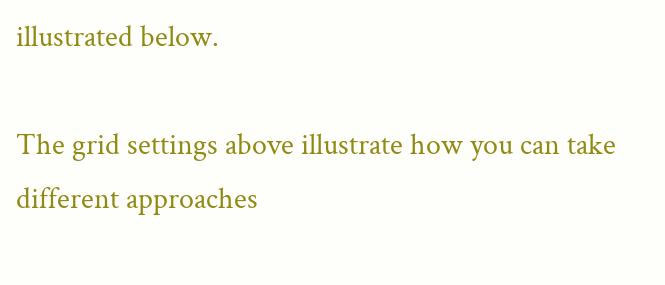illustrated below.

The grid settings above illustrate how you can take different approaches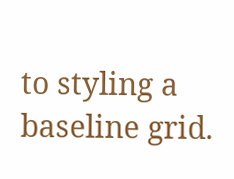to styling a baseline grid.